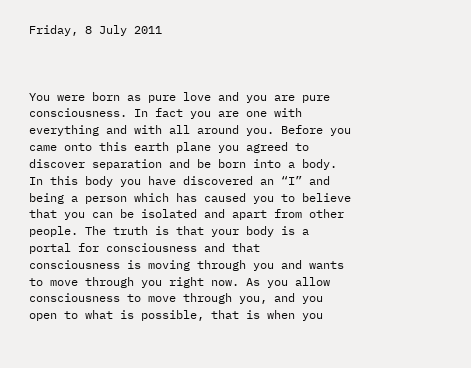Friday, 8 July 2011



You were born as pure love and you are pure consciousness. In fact you are one with everything and with all around you. Before you came onto this earth plane you agreed to discover separation and be born into a body. In this body you have discovered an “I” and being a person which has caused you to believe that you can be isolated and apart from other people. The truth is that your body is a portal for consciousness and that consciousness is moving through you and wants to move through you right now. As you allow consciousness to move through you, and you open to what is possible, that is when you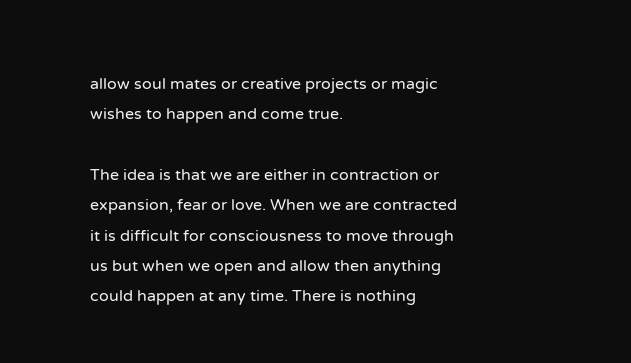allow soul mates or creative projects or magic wishes to happen and come true.

The idea is that we are either in contraction or expansion, fear or love. When we are contracted it is difficult for consciousness to move through us but when we open and allow then anything could happen at any time. There is nothing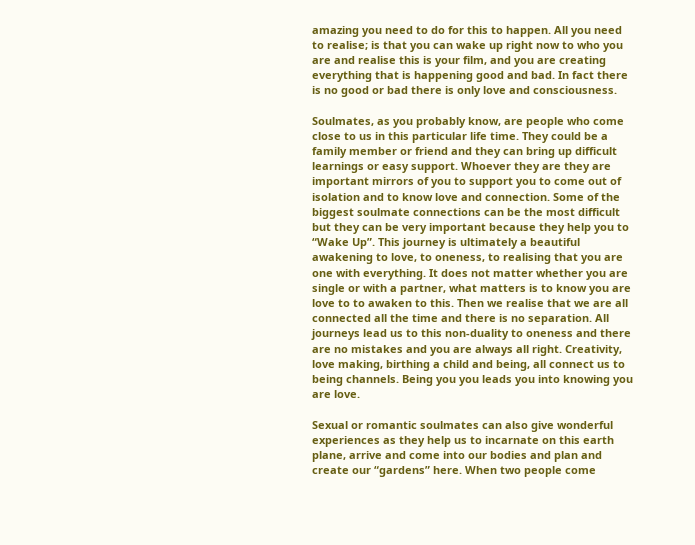amazing you need to do for this to happen. All you need to realise; is that you can wake up right now to who you are and realise this is your film, and you are creating everything that is happening good and bad. In fact there is no good or bad there is only love and consciousness.

Soulmates, as you probably know, are people who come close to us in this particular life time. They could be a family member or friend and they can bring up difficult learnings or easy support. Whoever they are they are important mirrors of you to support you to come out of isolation and to know love and connection. Some of the biggest soulmate connections can be the most difficult but they can be very important because they help you to “Wake Up”. This journey is ultimately a beautiful awakening to love, to oneness, to realising that you are one with everything. It does not matter whether you are single or with a partner, what matters is to know you are love to to awaken to this. Then we realise that we are all connected all the time and there is no separation. All journeys lead us to this non-duality to oneness and there are no mistakes and you are always all right. Creativity, love making, birthing a child and being, all connect us to being channels. Being you you leads you into knowing you are love.

Sexual or romantic soulmates can also give wonderful experiences as they help us to incarnate on this earth plane, arrive and come into our bodies and plan and create our “gardens” here. When two people come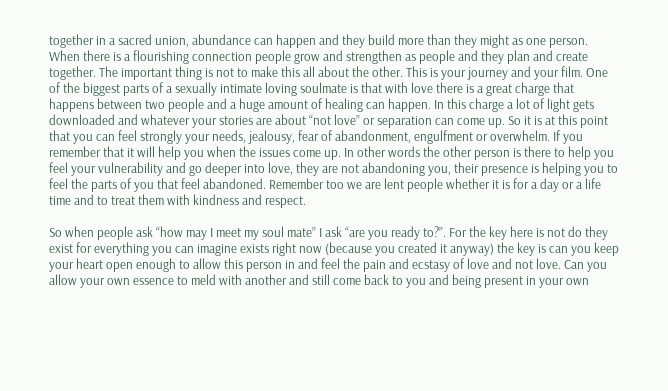together in a sacred union, abundance can happen and they build more than they might as one person. When there is a flourishing connection people grow and strengthen as people and they plan and create together. The important thing is not to make this all about the other. This is your journey and your film. One of the biggest parts of a sexually intimate loving soulmate is that with love there is a great charge that happens between two people and a huge amount of healing can happen. In this charge a lot of light gets downloaded and whatever your stories are about “not love” or separation can come up. So it is at this point that you can feel strongly your needs, jealousy, fear of abandonment, engulfment or overwhelm. If you remember that it will help you when the issues come up. In other words the other person is there to help you feel your vulnerability and go deeper into love, they are not abandoning you, their presence is helping you to feel the parts of you that feel abandoned. Remember too we are lent people whether it is for a day or a life time and to treat them with kindness and respect.

So when people ask “how may I meet my soul mate” I ask “are you ready to?”. For the key here is not do they exist for everything you can imagine exists right now (because you created it anyway) the key is can you keep your heart open enough to allow this person in and feel the pain and ecstasy of love and not love. Can you allow your own essence to meld with another and still come back to you and being present in your own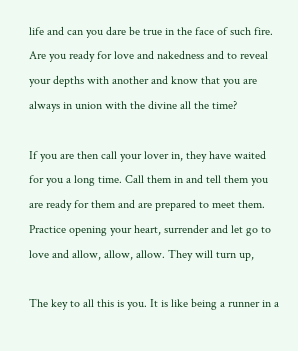life and can you dare be true in the face of such fire. Are you ready for love and nakedness and to reveal your depths with another and know that you are always in union with the divine all the time?

If you are then call your lover in, they have waited for you a long time. Call them in and tell them you are ready for them and are prepared to meet them. Practice opening your heart, surrender and let go to love and allow, allow, allow. They will turn up,

The key to all this is you. It is like being a runner in a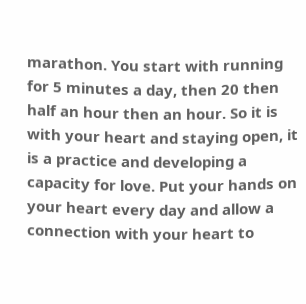marathon. You start with running for 5 minutes a day, then 20 then half an hour then an hour. So it is with your heart and staying open, it is a practice and developing a capacity for love. Put your hands on your heart every day and allow a connection with your heart to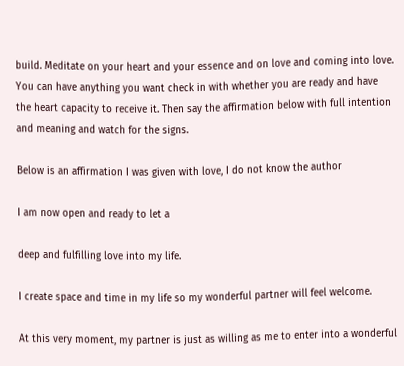build. Meditate on your heart and your essence and on love and coming into love. You can have anything you want check in with whether you are ready and have the heart capacity to receive it. Then say the affirmation below with full intention and meaning and watch for the signs.

Below is an affirmation I was given with love, I do not know the author

I am now open and ready to let a

deep and fulfilling love into my life.

I create space and time in my life so my wonderful partner will feel welcome.

At this very moment, my partner is just as willing as me to enter into a wonderful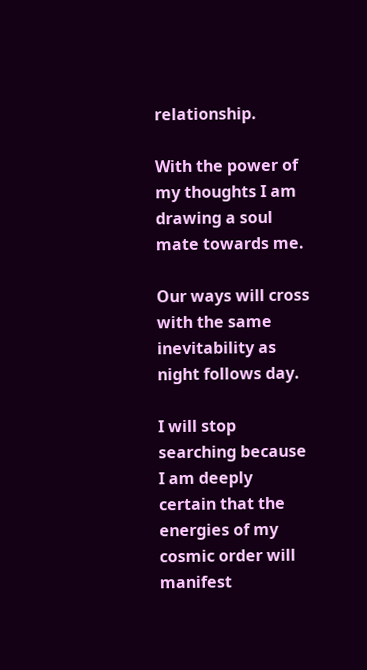relationship.

With the power of my thoughts I am drawing a soul mate towards me.

Our ways will cross with the same inevitability as night follows day.

I will stop searching because I am deeply certain that the energies of my cosmic order will manifest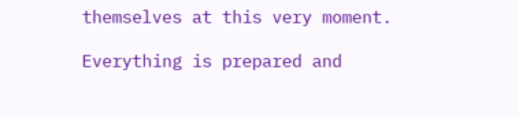themselves at this very moment.

Everything is prepared and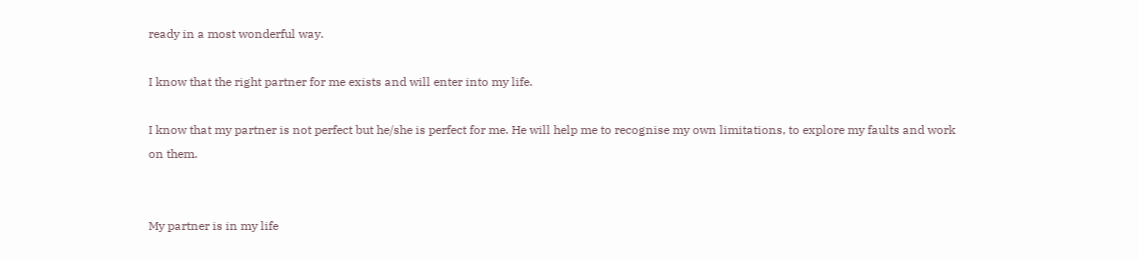ready in a most wonderful way.

I know that the right partner for me exists and will enter into my life.

I know that my partner is not perfect but he/she is perfect for me. He will help me to recognise my own limitations, to explore my faults and work on them.


My partner is in my life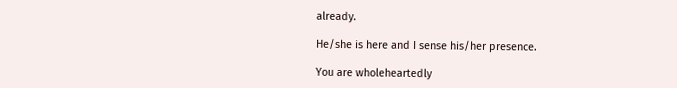already.

He/she is here and I sense his/her presence.

You are wholeheartedly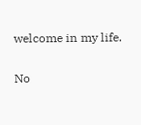welcome in my life.

No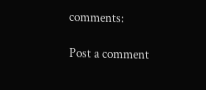comments:

Post a comment